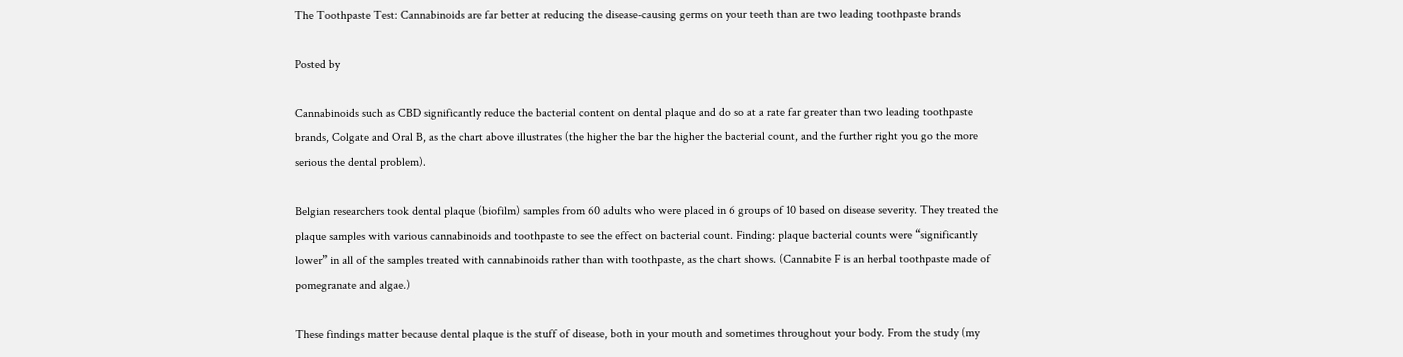The Toothpaste Test: Cannabinoids are far better at reducing the disease-causing germs on your teeth than are two leading toothpaste brands

Posted by

Cannabinoids such as CBD significantly reduce the bacterial content on dental plaque and do so at a rate far greater than two leading toothpaste brands, Colgate and Oral B, as the chart above illustrates (the higher the bar the higher the bacterial count, and the further right you go the more serious the dental problem).

Belgian researchers took dental plaque (biofilm) samples from 60 adults who were placed in 6 groups of 10 based on disease severity. They treated the plaque samples with various cannabinoids and toothpaste to see the effect on bacterial count. Finding: plaque bacterial counts were “significantly lower” in all of the samples treated with cannabinoids rather than with toothpaste, as the chart shows. (Cannabite F is an herbal toothpaste made of pomegranate and algae.)

These findings matter because dental plaque is the stuff of disease, both in your mouth and sometimes throughout your body. From the study (my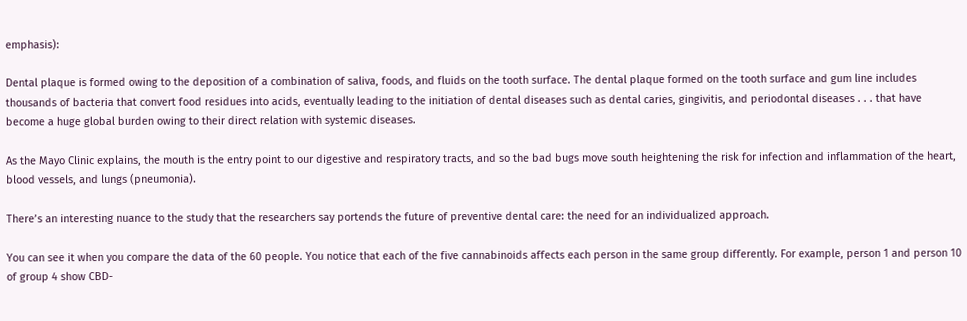emphasis):

Dental plaque is formed owing to the deposition of a combination of saliva, foods, and fluids on the tooth surface. The dental plaque formed on the tooth surface and gum line includes thousands of bacteria that convert food residues into acids, eventually leading to the initiation of dental diseases such as dental caries, gingivitis, and periodontal diseases . . . that have become a huge global burden owing to their direct relation with systemic diseases.

As the Mayo Clinic explains, the mouth is the entry point to our digestive and respiratory tracts, and so the bad bugs move south heightening the risk for infection and inflammation of the heart, blood vessels, and lungs (pneumonia).

There’s an interesting nuance to the study that the researchers say portends the future of preventive dental care: the need for an individualized approach.

You can see it when you compare the data of the 60 people. You notice that each of the five cannabinoids affects each person in the same group differently. For example, person 1 and person 10 of group 4 show CBD-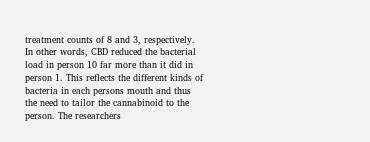treatment counts of 8 and 3, respectively. In other words, CBD reduced the bacterial load in person 10 far more than it did in person 1. This reflects the different kinds of bacteria in each persons mouth and thus the need to tailor the cannabinoid to the person. The researchers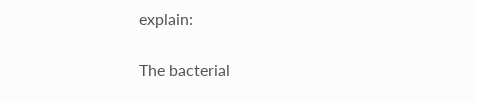explain:

The bacterial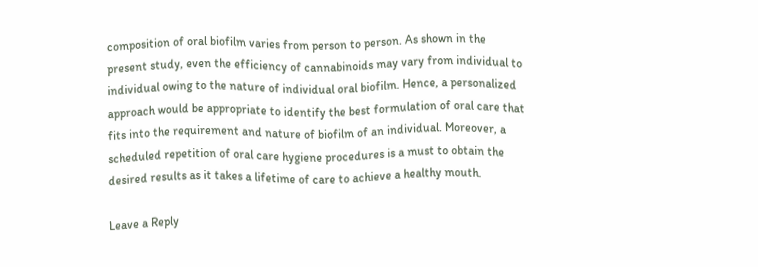composition of oral biofilm varies from person to person. As shown in the present study, even the efficiency of cannabinoids may vary from individual to individual owing to the nature of individual oral biofilm. Hence, a personalized approach would be appropriate to identify the best formulation of oral care that fits into the requirement and nature of biofilm of an individual. Moreover, a scheduled repetition of oral care hygiene procedures is a must to obtain the desired results as it takes a lifetime of care to achieve a healthy mouth.

Leave a Reply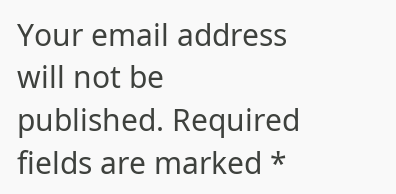Your email address will not be published. Required fields are marked *